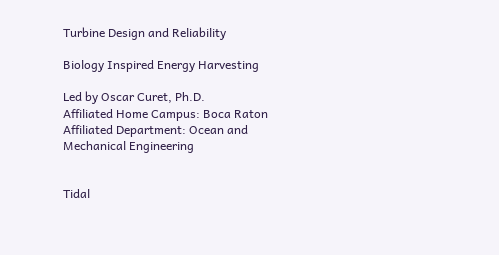Turbine Design and Reliability

Biology Inspired Energy Harvesting

Led by Oscar Curet, Ph.D.
Affiliated Home Campus: Boca Raton
Affiliated Department: Ocean and Mechanical Engineering


Tidal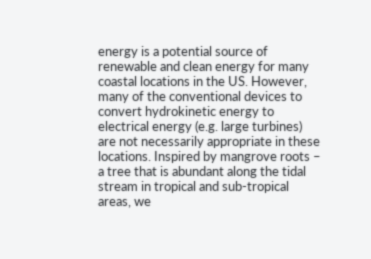energy is a potential source of renewable and clean energy for many coastal locations in the US. However, many of the conventional devices to convert hydrokinetic energy to electrical energy (e.g. large turbines) are not necessarily appropriate in these locations. Inspired by mangrove roots – a tree that is abundant along the tidal stream in tropical and sub-tropical areas, we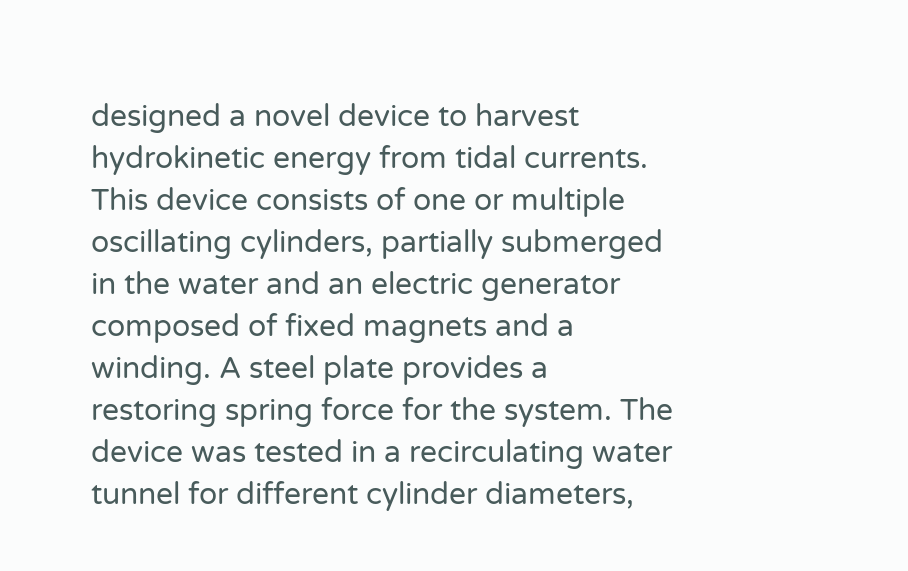designed a novel device to harvest hydrokinetic energy from tidal currents. This device consists of one or multiple oscillating cylinders, partially submerged in the water and an electric generator composed of fixed magnets and a winding. A steel plate provides a restoring spring force for the system. The device was tested in a recirculating water tunnel for different cylinder diameters,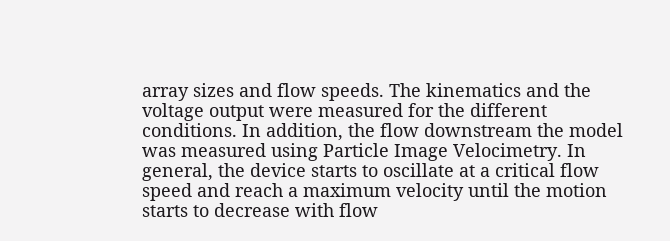array sizes and flow speeds. The kinematics and the voltage output were measured for the different conditions. In addition, the flow downstream the model was measured using Particle Image Velocimetry. In general, the device starts to oscillate at a critical flow speed and reach a maximum velocity until the motion starts to decrease with flow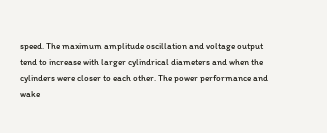speed. The maximum amplitude oscillation and voltage output tend to increase with larger cylindrical diameters and when the cylinders were closer to each other. The power performance and wake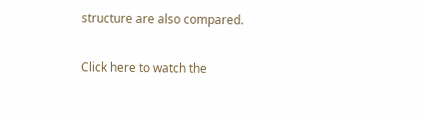structure are also compared.

Click here to watch the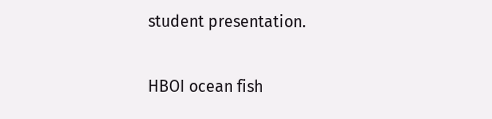student presentation.

HBOI ocean fish